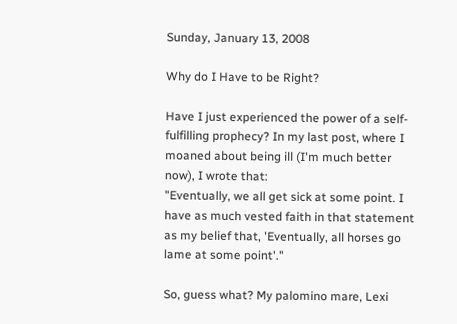Sunday, January 13, 2008

Why do I Have to be Right?

Have I just experienced the power of a self-fulfilling prophecy? In my last post, where I moaned about being ill (I'm much better now), I wrote that:
"Eventually, we all get sick at some point. I have as much vested faith in that statement as my belief that, 'Eventually, all horses go lame at some point'."

So, guess what? My palomino mare, Lexi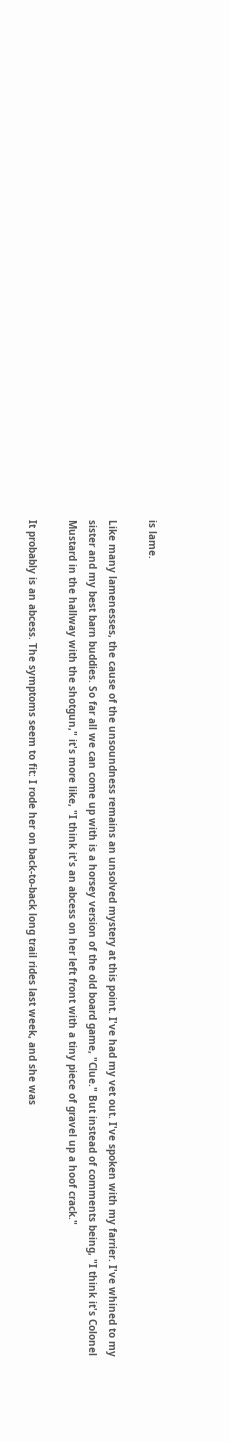is lame.

Like many lamenesses, the cause of the unsoundness remains an unsolved mystery at this point. I've had my vet out. I've spoken with my farrier. I've whined to my sister and my best barn buddies. So far all we can come up with is a horsey version of the old board game, "Clue." But instead of comments being, "I think it's Colonel Mustard in the hallway with the shotgun," it's more like, "I think it's an abcess on her left front with a tiny piece of gravel up a hoof crack."

It probably is an abcess. The symptoms seem to fit: I rode her on back-to-back long trail rides last week, and she was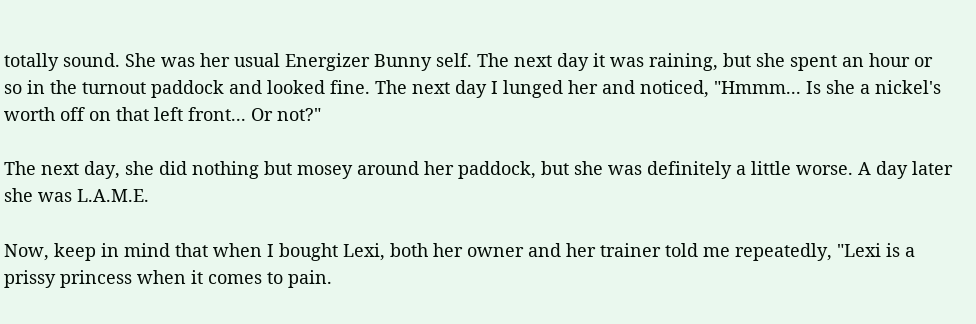totally sound. She was her usual Energizer Bunny self. The next day it was raining, but she spent an hour or so in the turnout paddock and looked fine. The next day I lunged her and noticed, "Hmmm... Is she a nickel's worth off on that left front... Or not?"

The next day, she did nothing but mosey around her paddock, but she was definitely a little worse. A day later she was L.A.M.E.

Now, keep in mind that when I bought Lexi, both her owner and her trainer told me repeatedly, "Lexi is a prissy princess when it comes to pain.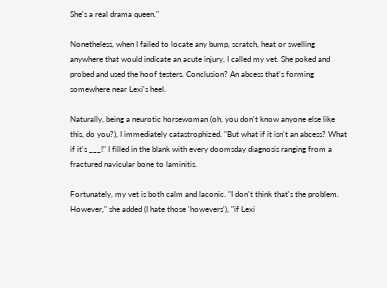She's a real drama queen."

Nonetheless, when I failed to locate any bump, scratch, heat or swelling anywhere that would indicate an acute injury, I called my vet. She poked and probed and used the hoof testers. Conclusion? An abcess that's forming somewhere near Lexi's heel.

Naturally, being a neurotic horsewoman (oh, you don't know anyone else like this, do you?), I immediately catastrophized. "But what if it isn't an abcess? What if it's ___!" I filled in the blank with every doomsday diagnosis ranging from a fractured navicular bone to laminitis.

Fortunately, my vet is both calm and laconic. "I don't think that's the problem. However," she added (I hate those 'howevers'), "if Lexi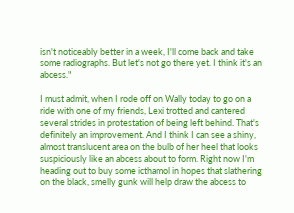isn't noticeably better in a week, I'll come back and take some radiographs. But let's not go there yet. I think it's an abcess."

I must admit, when I rode off on Wally today to go on a ride with one of my friends, Lexi trotted and cantered several strides in protestation of being left behind. That's definitely an improvement. And I think I can see a shiny, almost translucent area on the bulb of her heel that looks suspiciously like an abcess about to form. Right now I'm heading out to buy some icthamol in hopes that slathering on the black, smelly gunk will help draw the abcess to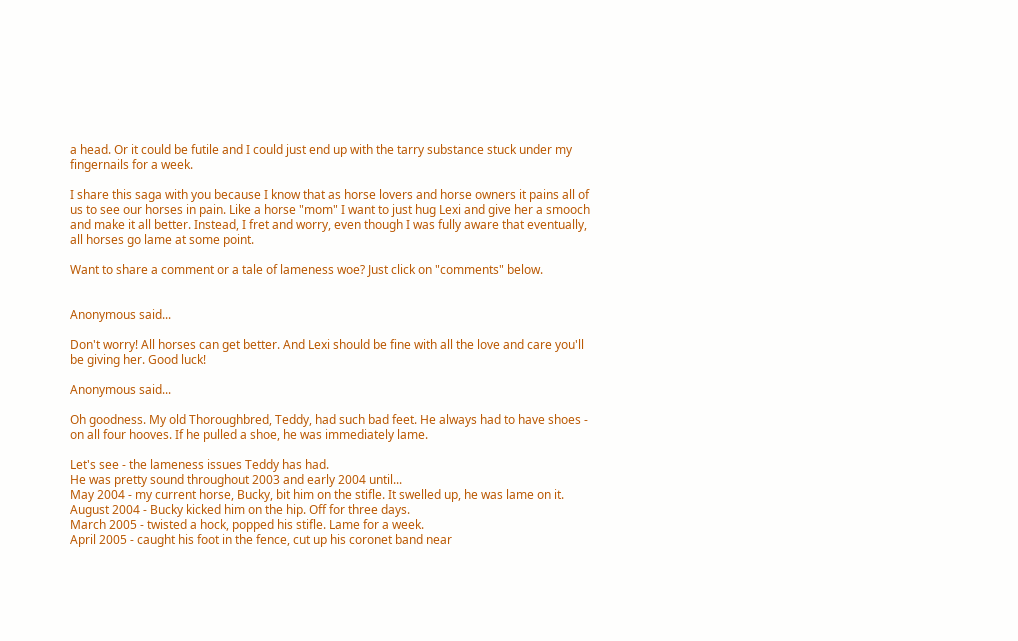a head. Or it could be futile and I could just end up with the tarry substance stuck under my fingernails for a week.

I share this saga with you because I know that as horse lovers and horse owners it pains all of us to see our horses in pain. Like a horse "mom" I want to just hug Lexi and give her a smooch and make it all better. Instead, I fret and worry, even though I was fully aware that eventually, all horses go lame at some point.

Want to share a comment or a tale of lameness woe? Just click on "comments" below.


Anonymous said...

Don't worry! All horses can get better. And Lexi should be fine with all the love and care you'll be giving her. Good luck!

Anonymous said...

Oh goodness. My old Thoroughbred, Teddy, had such bad feet. He always had to have shoes - on all four hooves. If he pulled a shoe, he was immediately lame.

Let's see - the lameness issues Teddy has had.
He was pretty sound throughout 2003 and early 2004 until...
May 2004 - my current horse, Bucky, bit him on the stifle. It swelled up, he was lame on it.
August 2004 - Bucky kicked him on the hip. Off for three days.
March 2005 - twisted a hock, popped his stifle. Lame for a week.
April 2005 - caught his foot in the fence, cut up his coronet band near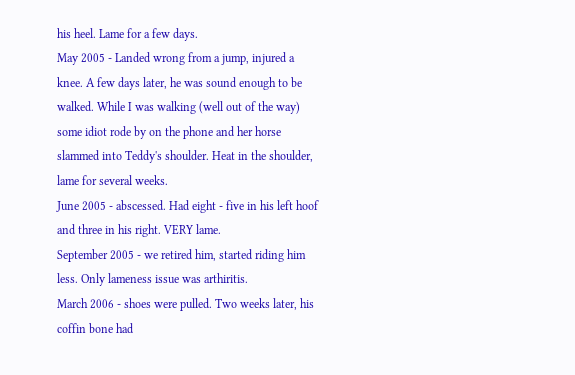his heel. Lame for a few days.
May 2005 - Landed wrong from a jump, injured a knee. A few days later, he was sound enough to be walked. While I was walking (well out of the way) some idiot rode by on the phone and her horse slammed into Teddy's shoulder. Heat in the shoulder, lame for several weeks.
June 2005 - abscessed. Had eight - five in his left hoof and three in his right. VERY lame.
September 2005 - we retired him, started riding him less. Only lameness issue was arthiritis.
March 2006 - shoes were pulled. Two weeks later, his coffin bone had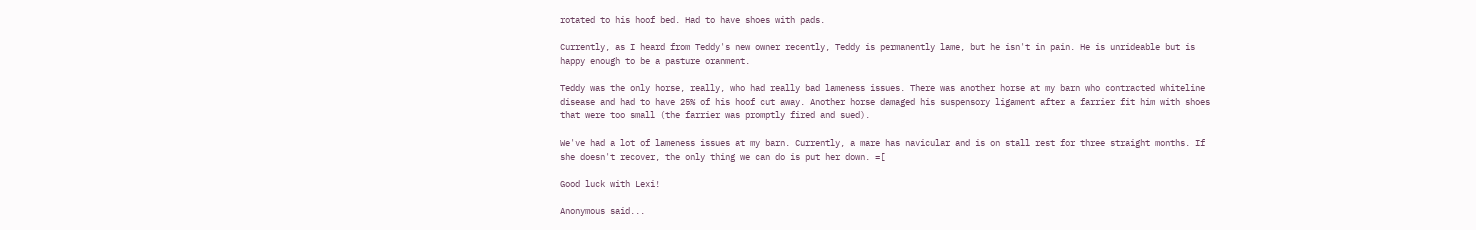rotated to his hoof bed. Had to have shoes with pads.

Currently, as I heard from Teddy's new owner recently, Teddy is permanently lame, but he isn't in pain. He is unrideable but is happy enough to be a pasture oranment.

Teddy was the only horse, really, who had really bad lameness issues. There was another horse at my barn who contracted whiteline disease and had to have 25% of his hoof cut away. Another horse damaged his suspensory ligament after a farrier fit him with shoes that were too small (the farrier was promptly fired and sued).

We've had a lot of lameness issues at my barn. Currently, a mare has navicular and is on stall rest for three straight months. If she doesn't recover, the only thing we can do is put her down. =[

Good luck with Lexi!

Anonymous said...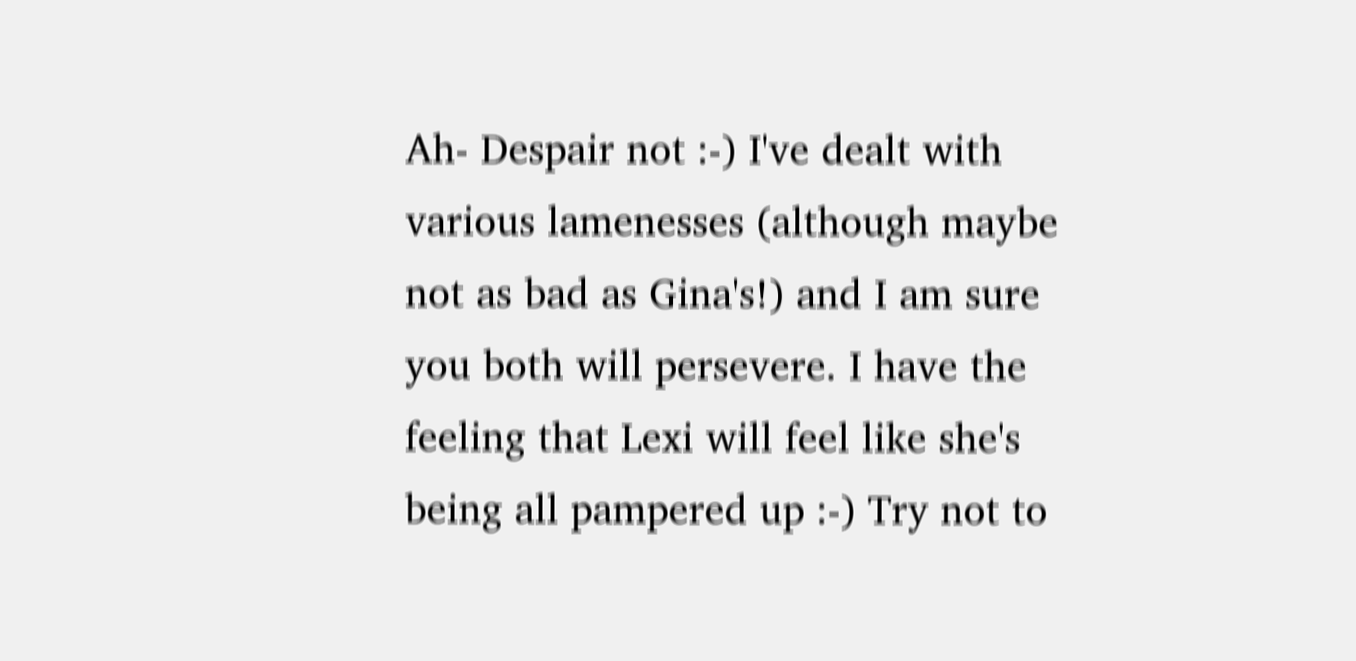Ah- Despair not :-) I've dealt with various lamenesses (although maybe not as bad as Gina's!) and I am sure you both will persevere. I have the feeling that Lexi will feel like she's being all pampered up :-) Try not to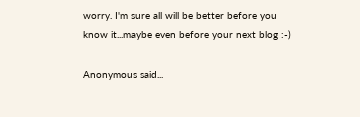worry. I'm sure all will be better before you know it...maybe even before your next blog :-)

Anonymous said...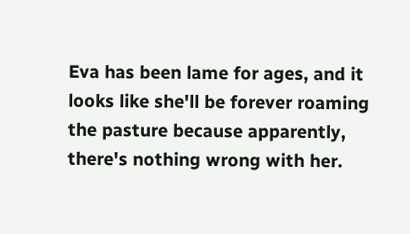Eva has been lame for ages, and it looks like she'll be forever roaming the pasture because apparently, there's nothing wrong with her.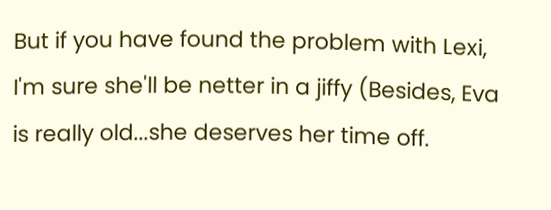But if you have found the problem with Lexi, I'm sure she'll be netter in a jiffy (Besides, Eva is really old...she deserves her time off.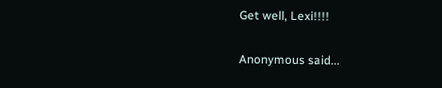Get well, Lexi!!!!

Anonymous said...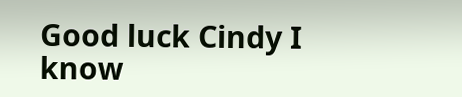Good luck Cindy I know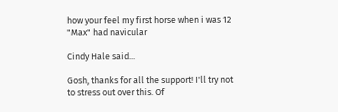how your feel my first horse when i was 12
"Max" had navicular

Cindy Hale said...

Gosh, thanks for all the support! I'll try not to stress out over this. Of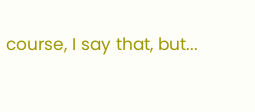course, I say that, but...